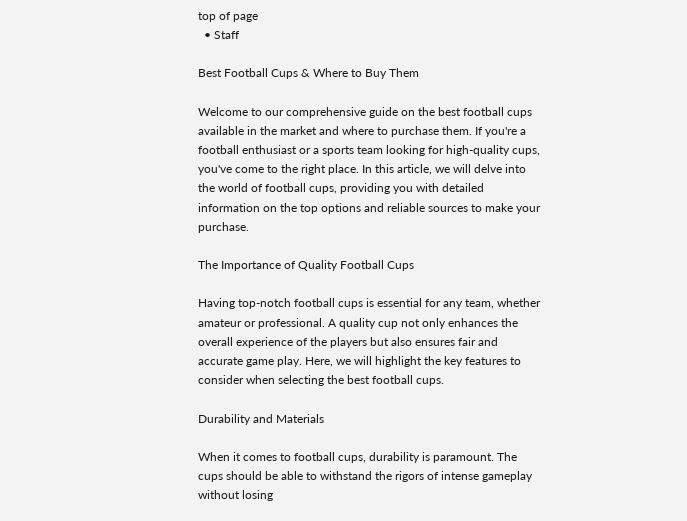top of page
  • Staff

Best Football Cups & Where to Buy Them

Welcome to our comprehensive guide on the best football cups available in the market and where to purchase them. If you're a football enthusiast or a sports team looking for high-quality cups, you've come to the right place. In this article, we will delve into the world of football cups, providing you with detailed information on the top options and reliable sources to make your purchase.

The Importance of Quality Football Cups

Having top-notch football cups is essential for any team, whether amateur or professional. A quality cup not only enhances the overall experience of the players but also ensures fair and accurate game play. Here, we will highlight the key features to consider when selecting the best football cups.

Durability and Materials

When it comes to football cups, durability is paramount. The cups should be able to withstand the rigors of intense gameplay without losing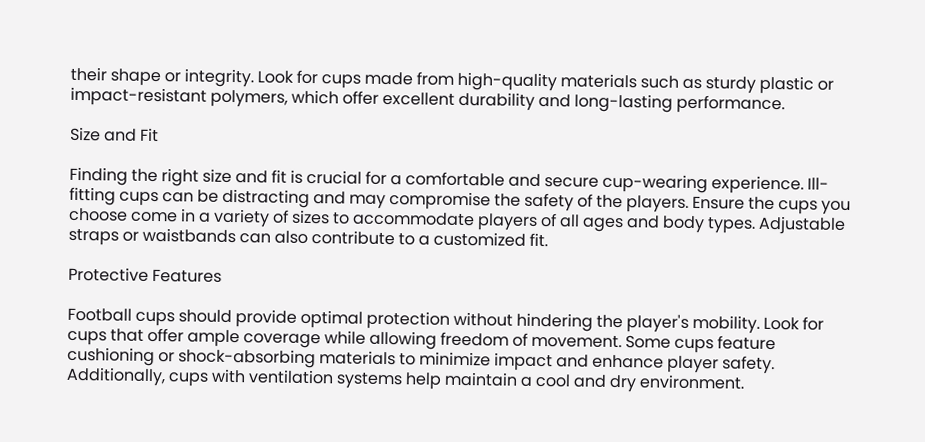their shape or integrity. Look for cups made from high-quality materials such as sturdy plastic or impact-resistant polymers, which offer excellent durability and long-lasting performance.

Size and Fit

Finding the right size and fit is crucial for a comfortable and secure cup-wearing experience. Ill-fitting cups can be distracting and may compromise the safety of the players. Ensure the cups you choose come in a variety of sizes to accommodate players of all ages and body types. Adjustable straps or waistbands can also contribute to a customized fit.

Protective Features

Football cups should provide optimal protection without hindering the player's mobility. Look for cups that offer ample coverage while allowing freedom of movement. Some cups feature cushioning or shock-absorbing materials to minimize impact and enhance player safety. Additionally, cups with ventilation systems help maintain a cool and dry environment.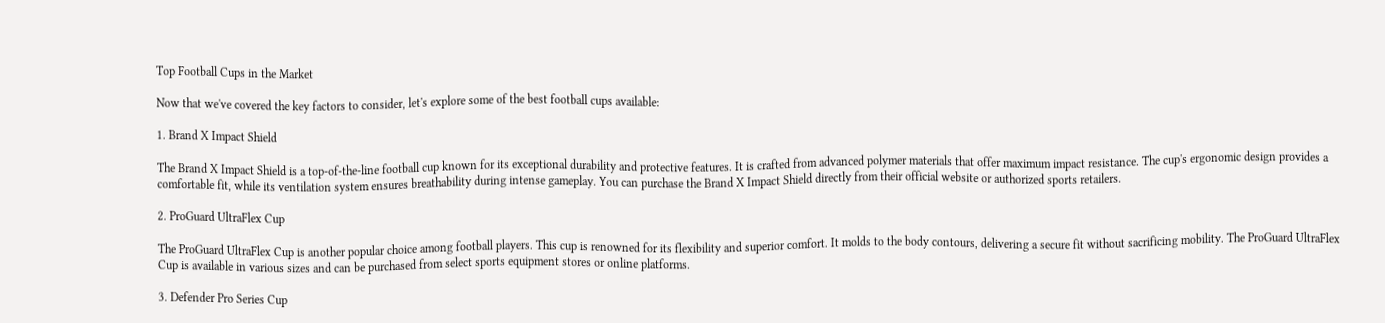Top Football Cups in the Market

Now that we've covered the key factors to consider, let's explore some of the best football cups available:

1. Brand X Impact Shield

The Brand X Impact Shield is a top-of-the-line football cup known for its exceptional durability and protective features. It is crafted from advanced polymer materials that offer maximum impact resistance. The cup's ergonomic design provides a comfortable fit, while its ventilation system ensures breathability during intense gameplay. You can purchase the Brand X Impact Shield directly from their official website or authorized sports retailers.

2. ProGuard UltraFlex Cup

The ProGuard UltraFlex Cup is another popular choice among football players. This cup is renowned for its flexibility and superior comfort. It molds to the body contours, delivering a secure fit without sacrificing mobility. The ProGuard UltraFlex Cup is available in various sizes and can be purchased from select sports equipment stores or online platforms.

3. Defender Pro Series Cup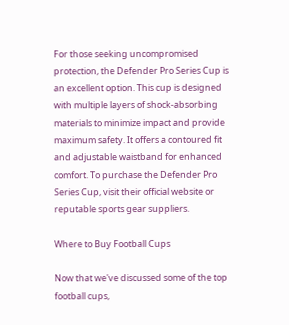For those seeking uncompromised protection, the Defender Pro Series Cup is an excellent option. This cup is designed with multiple layers of shock-absorbing materials to minimize impact and provide maximum safety. It offers a contoured fit and adjustable waistband for enhanced comfort. To purchase the Defender Pro Series Cup, visit their official website or reputable sports gear suppliers.

Where to Buy Football Cups

Now that we've discussed some of the top football cups,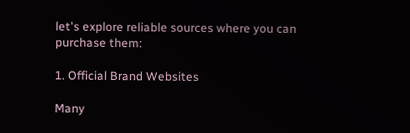let's explore reliable sources where you can purchase them:

1. Official Brand Websites

Many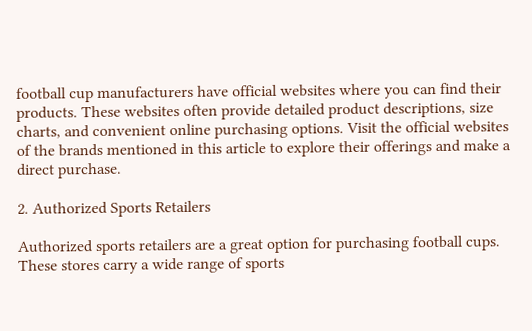football cup manufacturers have official websites where you can find their products. These websites often provide detailed product descriptions, size charts, and convenient online purchasing options. Visit the official websites of the brands mentioned in this article to explore their offerings and make a direct purchase.

2. Authorized Sports Retailers

Authorized sports retailers are a great option for purchasing football cups. These stores carry a wide range of sports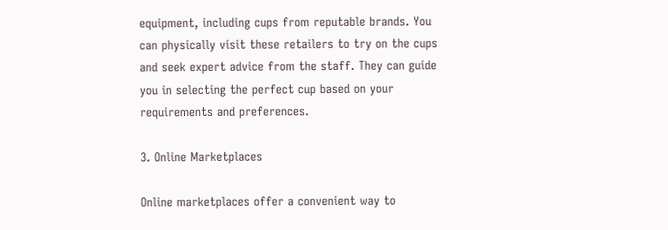equipment, including cups from reputable brands. You can physically visit these retailers to try on the cups and seek expert advice from the staff. They can guide you in selecting the perfect cup based on your requirements and preferences.

3. Online Marketplaces

Online marketplaces offer a convenient way to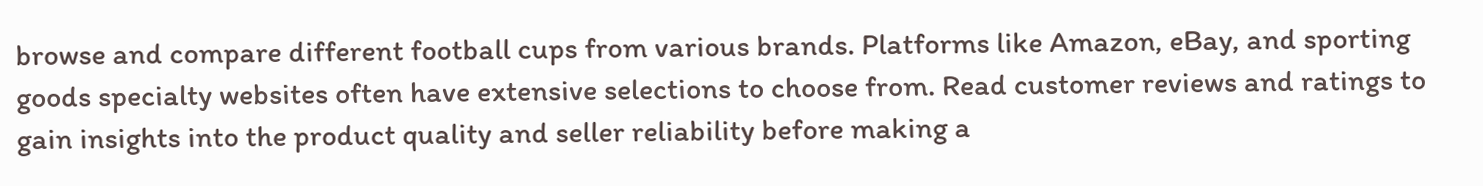browse and compare different football cups from various brands. Platforms like Amazon, eBay, and sporting goods specialty websites often have extensive selections to choose from. Read customer reviews and ratings to gain insights into the product quality and seller reliability before making a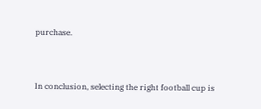purchase.


In conclusion, selecting the right football cup is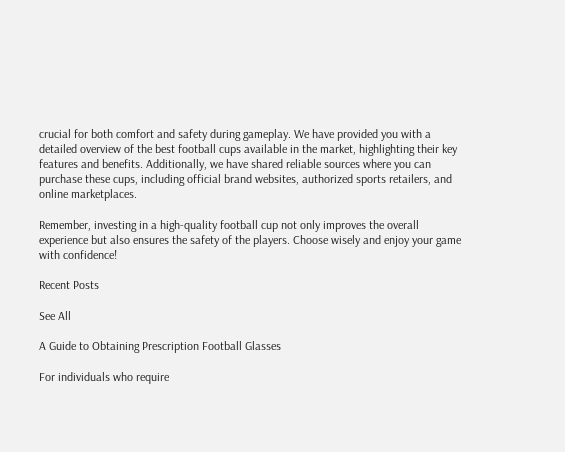crucial for both comfort and safety during gameplay. We have provided you with a detailed overview of the best football cups available in the market, highlighting their key features and benefits. Additionally, we have shared reliable sources where you can purchase these cups, including official brand websites, authorized sports retailers, and online marketplaces.

Remember, investing in a high-quality football cup not only improves the overall experience but also ensures the safety of the players. Choose wisely and enjoy your game with confidence!

Recent Posts

See All

A Guide to Obtaining Prescription Football Glasses

For individuals who require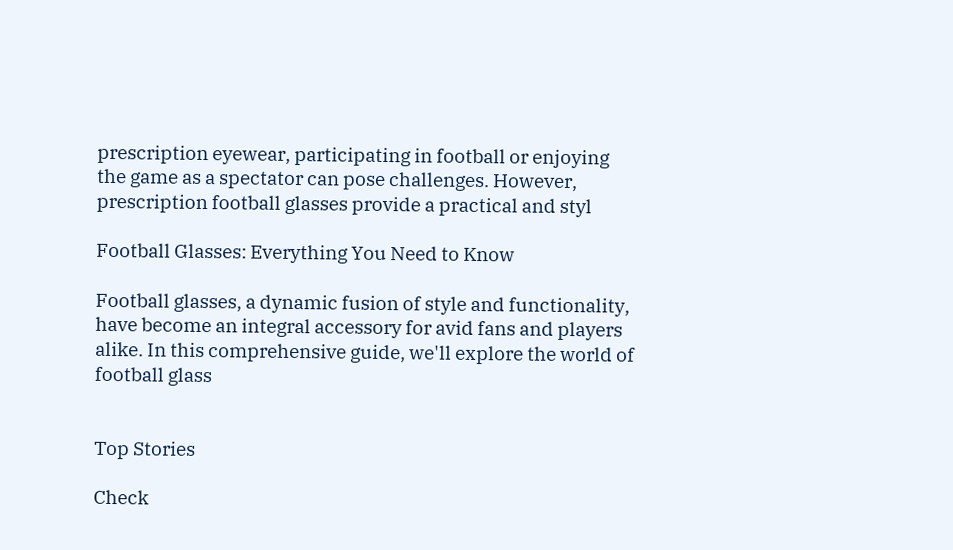prescription eyewear, participating in football or enjoying the game as a spectator can pose challenges. However, prescription football glasses provide a practical and styl

Football Glasses: Everything You Need to Know

Football glasses, a dynamic fusion of style and functionality, have become an integral accessory for avid fans and players alike. In this comprehensive guide, we'll explore the world of football glass


Top Stories

Check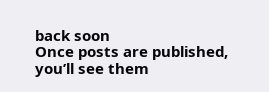back soon
Once posts are published, you’ll see them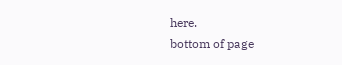here.
bottom of page